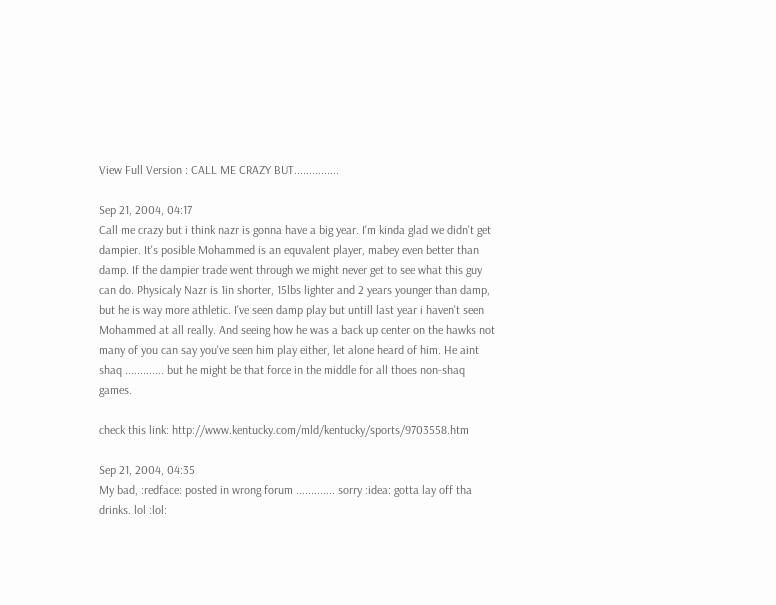View Full Version : CALL ME CRAZY BUT...............

Sep 21, 2004, 04:17
Call me crazy but i think nazr is gonna have a big year. I'm kinda glad we didn't get dampier. It's posible Mohammed is an equvalent player, mabey even better than damp. If the dampier trade went through we might never get to see what this guy can do. Physicaly Nazr is 1in shorter, 15lbs lighter and 2 years younger than damp, but he is way more athletic. I've seen damp play but untill last year i haven't seen Mohammed at all really. And seeing how he was a back up center on the hawks not many of you can say you've seen him play either, let alone heard of him. He aint shaq ............. but he might be that force in the middle for all thoes non-shaq games.

check this link: http://www.kentucky.com/mld/kentucky/sports/9703558.htm

Sep 21, 2004, 04:35
My bad, :redface: posted in wrong forum ............. sorry :idea: gotta lay off tha drinks. lol :lol: